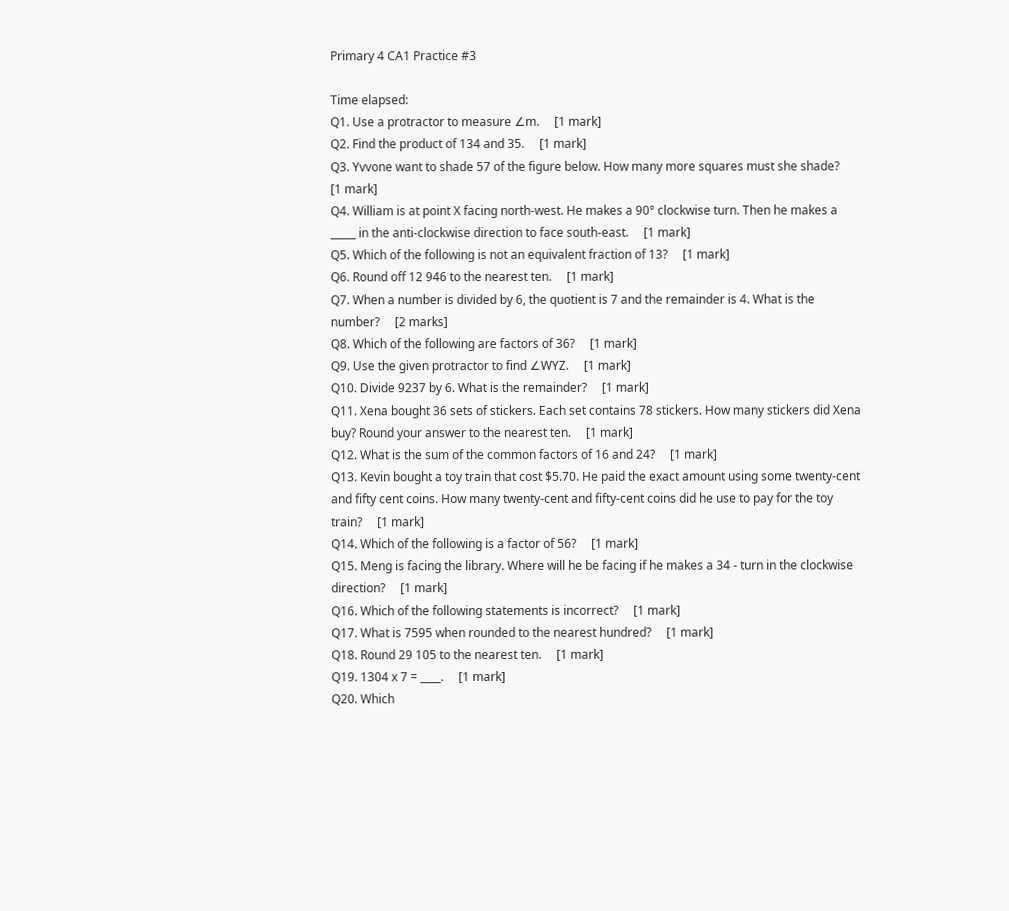Primary 4 CA1 Practice #3

Time elapsed:
Q1. Use a protractor to measure ∠m.     [1 mark]
Q2. Find the product of 134 and 35.     [1 mark]
Q3. Yvvone want to shade 57 of the figure below. How many more squares must she shade?     [1 mark]
Q4. William is at point X facing north-west. He makes a 90° clockwise turn. Then he makes a _____ in the anti-clockwise direction to face south-east.     [1 mark]
Q5. Which of the following is not an equivalent fraction of 13?     [1 mark]
Q6. Round off 12 946 to the nearest ten.     [1 mark]
Q7. When a number is divided by 6, the quotient is 7 and the remainder is 4. What is the number?     [2 marks]
Q8. Which of the following are factors of 36?     [1 mark]
Q9. Use the given protractor to find ∠WYZ.     [1 mark]
Q10. Divide 9237 by 6. What is the remainder?     [1 mark]
Q11. Xena bought 36 sets of stickers. Each set contains 78 stickers. How many stickers did Xena buy? Round your answer to the nearest ten.     [1 mark]
Q12. What is the sum of the common factors of 16 and 24?     [1 mark]
Q13. Kevin bought a toy train that cost $5.70. He paid the exact amount using some twenty-cent and fifty cent coins. How many twenty-cent and fifty-cent coins did he use to pay for the toy train?     [1 mark]
Q14. Which of the following is a factor of 56?     [1 mark]
Q15. Meng is facing the library. Where will he be facing if he makes a 34 - turn in the clockwise direction?     [1 mark]
Q16. Which of the following statements is incorrect?     [1 mark]
Q17. What is 7595 when rounded to the nearest hundred?     [1 mark]
Q18. Round 29 105 to the nearest ten.     [1 mark]
Q19. 1304 x 7 = ____.     [1 mark]
Q20. Which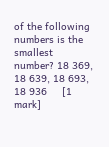of the following numbers is the smallest number? 18 369, 18 639, 18 693, 18 936     [1 mark]